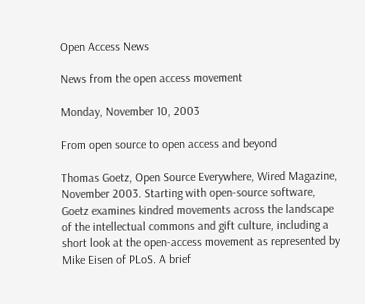Open Access News

News from the open access movement

Monday, November 10, 2003

From open source to open access and beyond

Thomas Goetz, Open Source Everywhere, Wired Magazine, November 2003. Starting with open-source software, Goetz examines kindred movements across the landscape of the intellectual commons and gift culture, including a short look at the open-access movement as represented by Mike Eisen of PLoS. A brief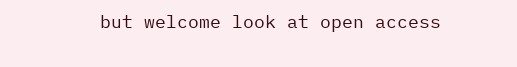but welcome look at open access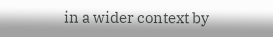in a wider context by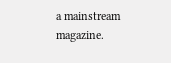a mainstream magazine.